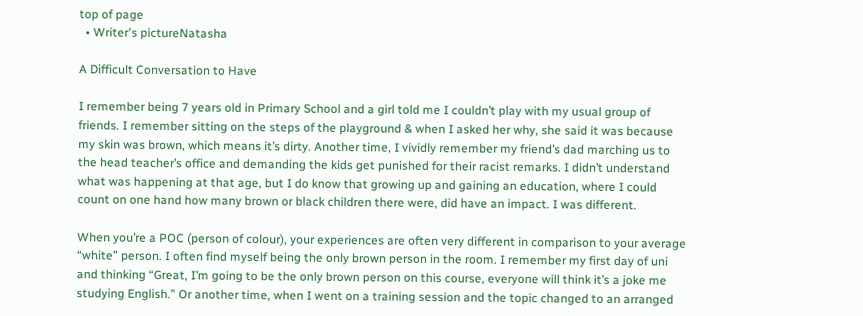top of page
  • Writer's pictureNatasha

A Difficult Conversation to Have

I remember being 7 years old in Primary School and a girl told me I couldn’t play with my usual group of friends. I remember sitting on the steps of the playground & when I asked her why, she said it was because my skin was brown, which means it’s dirty. Another time, I vividly remember my friend’s dad marching us to the head teacher’s office and demanding the kids get punished for their racist remarks. I didn’t understand what was happening at that age, but I do know that growing up and gaining an education, where I could count on one hand how many brown or black children there were, did have an impact. I was different.

When you’re a POC (person of colour), your experiences are often very different in comparison to your average “white” person. I often find myself being the only brown person in the room. I remember my first day of uni and thinking “Great, I’m going to be the only brown person on this course, everyone will think it’s a joke me studying English.” Or another time, when I went on a training session and the topic changed to an arranged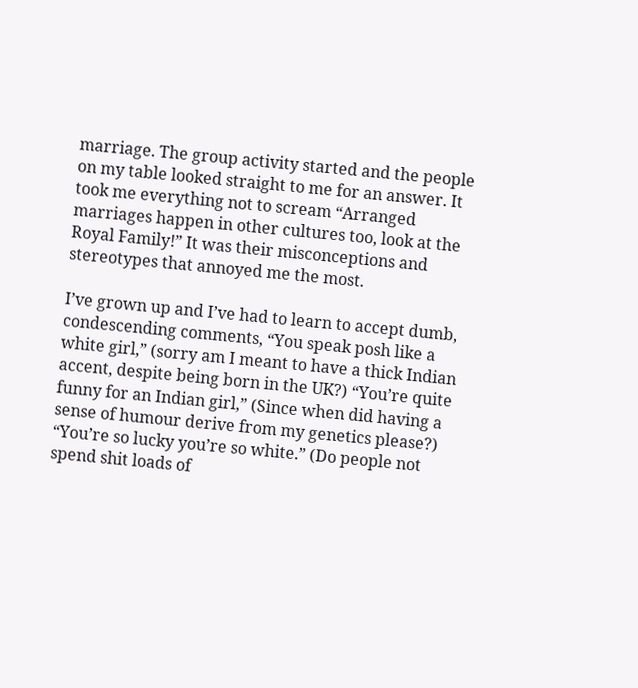marriage. The group activity started and the people on my table looked straight to me for an answer. It took me everything not to scream “Arranged marriages happen in other cultures too, look at the Royal Family!” It was their misconceptions and stereotypes that annoyed me the most.

I’ve grown up and I’ve had to learn to accept dumb, condescending comments, “You speak posh like a white girl,” (sorry am I meant to have a thick Indian accent, despite being born in the UK?) “You’re quite funny for an Indian girl,” (Since when did having a sense of humour derive from my genetics please?) “You’re so lucky you’re so white.” (Do people not spend shit loads of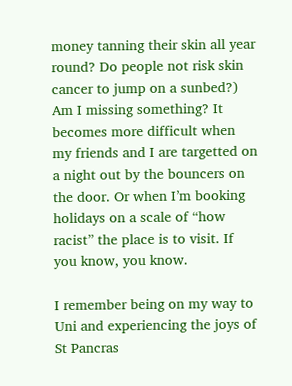money tanning their skin all year round? Do people not risk skin cancer to jump on a sunbed?) Am I missing something? It becomes more difficult when my friends and I are targetted on a night out by the bouncers on the door. Or when I’m booking holidays on a scale of “how racist” the place is to visit. If you know, you know.

I remember being on my way to Uni and experiencing the joys of St Pancras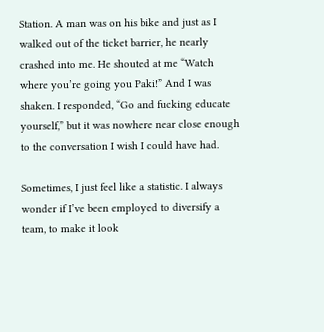Station. A man was on his bike and just as I walked out of the ticket barrier, he nearly crashed into me. He shouted at me “Watch where you’re going you Paki!” And I was shaken. I responded, “Go and fucking educate yourself,” but it was nowhere near close enough to the conversation I wish I could have had.

Sometimes, I just feel like a statistic. I always wonder if I’ve been employed to diversify a team, to make it look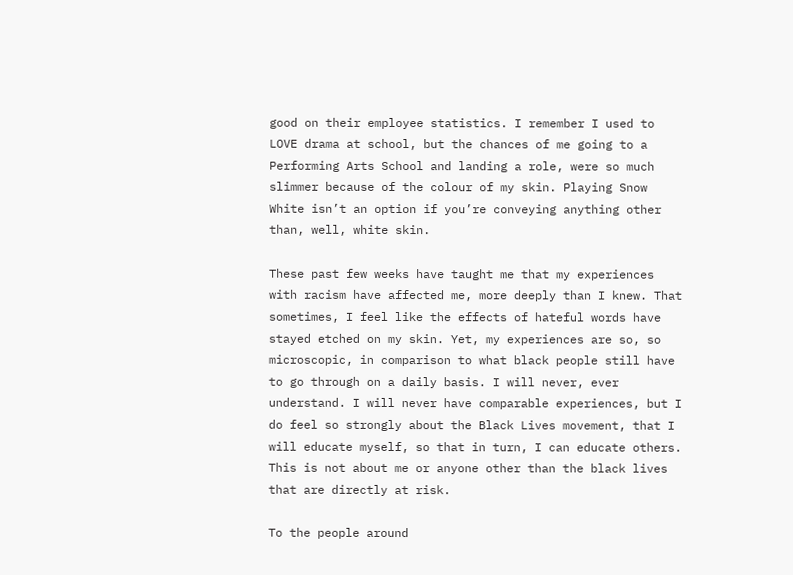good on their employee statistics. I remember I used to LOVE drama at school, but the chances of me going to a Performing Arts School and landing a role, were so much slimmer because of the colour of my skin. Playing Snow White isn’t an option if you’re conveying anything other than, well, white skin.

These past few weeks have taught me that my experiences with racism have affected me, more deeply than I knew. That sometimes, I feel like the effects of hateful words have stayed etched on my skin. Yet, my experiences are so, so microscopic, in comparison to what black people still have to go through on a daily basis. I will never, ever understand. I will never have comparable experiences, but I do feel so strongly about the Black Lives movement, that I will educate myself, so that in turn, I can educate others. This is not about me or anyone other than the black lives that are directly at risk.

To the people around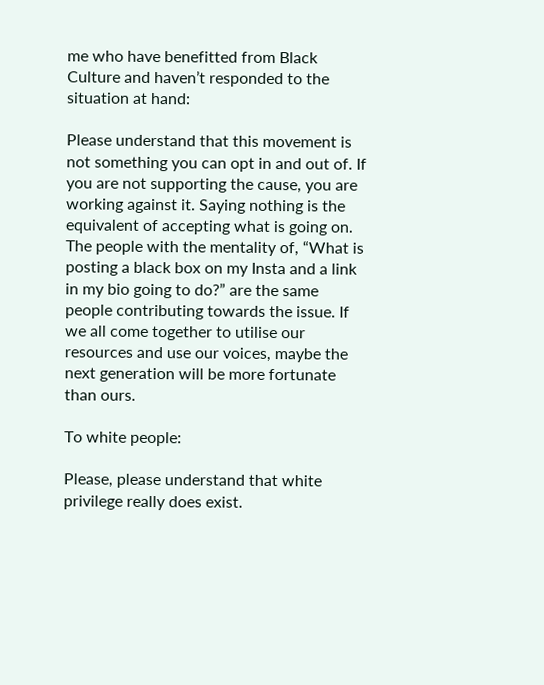me who have benefitted from Black Culture and haven’t responded to the situation at hand:

Please understand that this movement is not something you can opt in and out of. If you are not supporting the cause, you are working against it. Saying nothing is the equivalent of accepting what is going on. The people with the mentality of, “What is posting a black box on my Insta and a link in my bio going to do?” are the same people contributing towards the issue. If we all come together to utilise our resources and use our voices, maybe the next generation will be more fortunate than ours.

To white people:

Please, please understand that white privilege really does exist.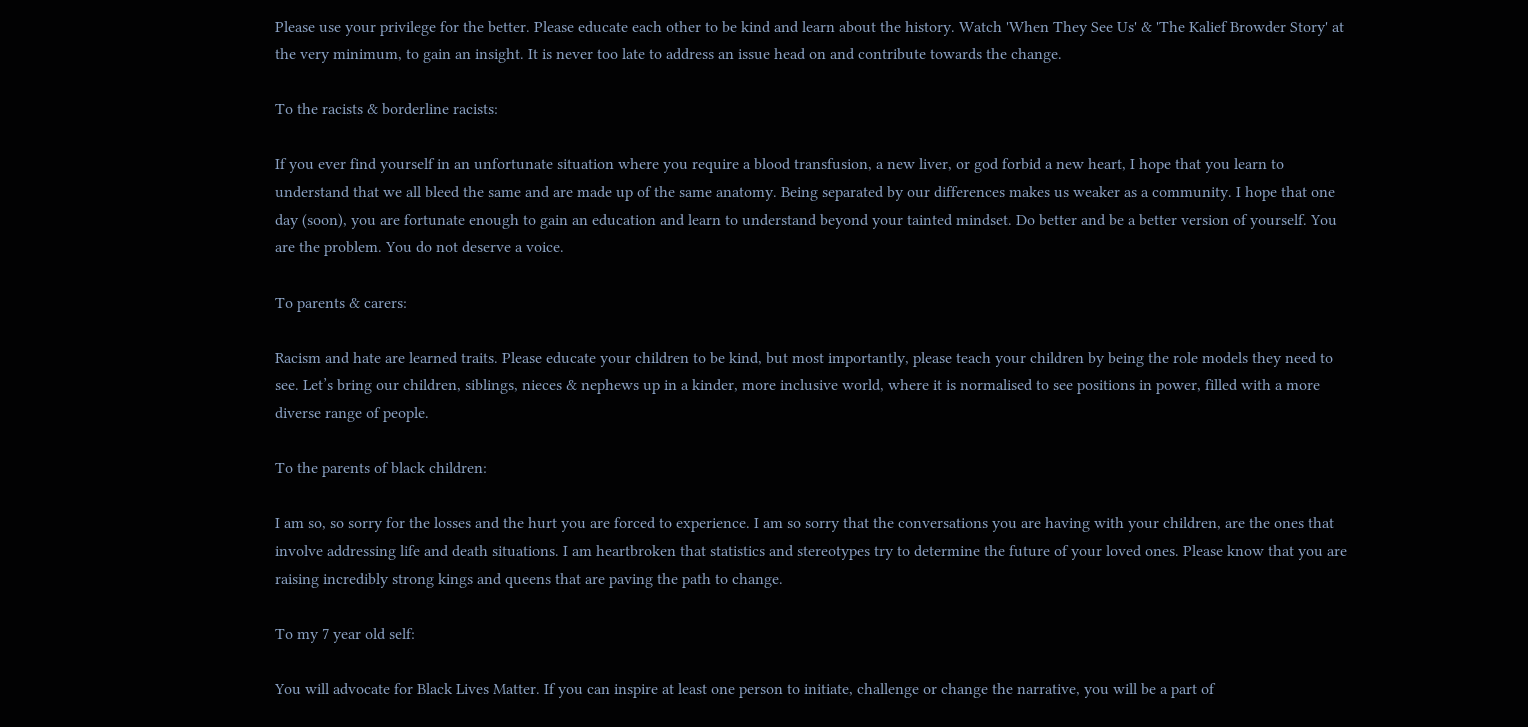Please use your privilege for the better. Please educate each other to be kind and learn about the history. Watch 'When They See Us' & 'The Kalief Browder Story' at the very minimum, to gain an insight. It is never too late to address an issue head on and contribute towards the change.

To the racists & borderline racists:

If you ever find yourself in an unfortunate situation where you require a blood transfusion, a new liver, or god forbid a new heart, I hope that you learn to understand that we all bleed the same and are made up of the same anatomy. Being separated by our differences makes us weaker as a community. I hope that one day (soon), you are fortunate enough to gain an education and learn to understand beyond your tainted mindset. Do better and be a better version of yourself. You are the problem. You do not deserve a voice.

To parents & carers:

Racism and hate are learned traits. Please educate your children to be kind, but most importantly, please teach your children by being the role models they need to see. Let’s bring our children, siblings, nieces & nephews up in a kinder, more inclusive world, where it is normalised to see positions in power, filled with a more diverse range of people.

To the parents of black children:

I am so, so sorry for the losses and the hurt you are forced to experience. I am so sorry that the conversations you are having with your children, are the ones that involve addressing life and death situations. I am heartbroken that statistics and stereotypes try to determine the future of your loved ones. Please know that you are raising incredibly strong kings and queens that are paving the path to change.

To my 7 year old self:

You will advocate for Black Lives Matter. If you can inspire at least one person to initiate, challenge or change the narrative, you will be a part of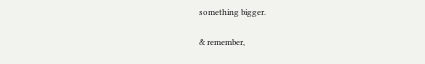something bigger.

& remember,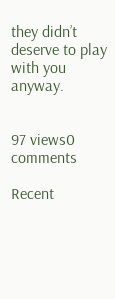they didn’t deserve to play with you anyway.


97 views0 comments

Recent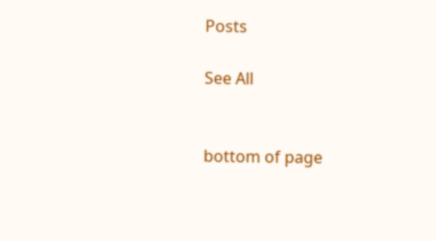Posts

See All


bottom of page